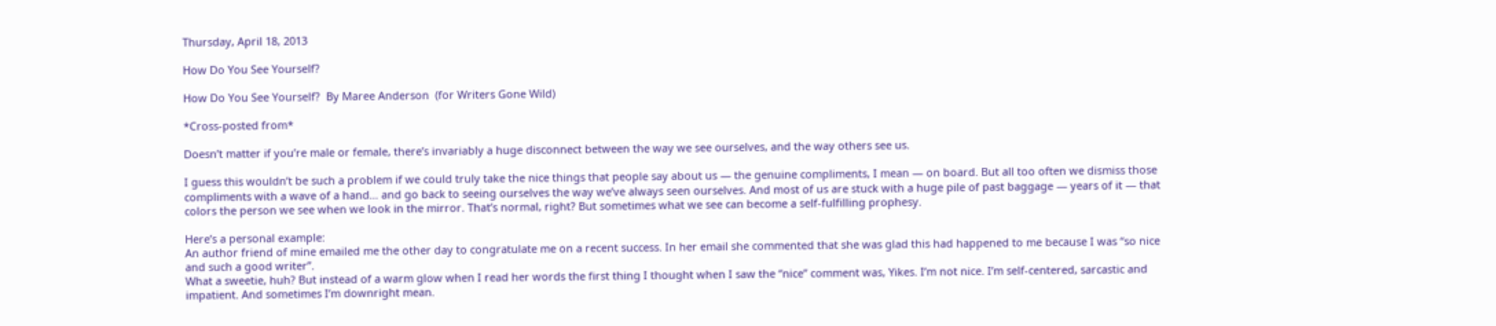Thursday, April 18, 2013

How Do You See Yourself?

How Do You See Yourself?  By Maree Anderson  (for Writers Gone Wild)

*Cross-posted from*

Doesn’t matter if you’re male or female, there’s invariably a huge disconnect between the way we see ourselves, and the way others see us.

I guess this wouldn’t be such a problem if we could truly take the nice things that people say about us — the genuine compliments, I mean — on board. But all too often we dismiss those compliments with a wave of a hand… and go back to seeing ourselves the way we’ve always seen ourselves. And most of us are stuck with a huge pile of past baggage — years of it — that colors the person we see when we look in the mirror. That’s normal, right? But sometimes what we see can become a self-fulfilling prophesy.

Here’s a personal example:
An author friend of mine emailed me the other day to congratulate me on a recent success. In her email she commented that she was glad this had happened to me because I was “so nice and such a good writer”.
What a sweetie, huh? But instead of a warm glow when I read her words the first thing I thought when I saw the “nice” comment was, Yikes. I’m not nice. I’m self-centered, sarcastic and impatient. And sometimes I’m downright mean.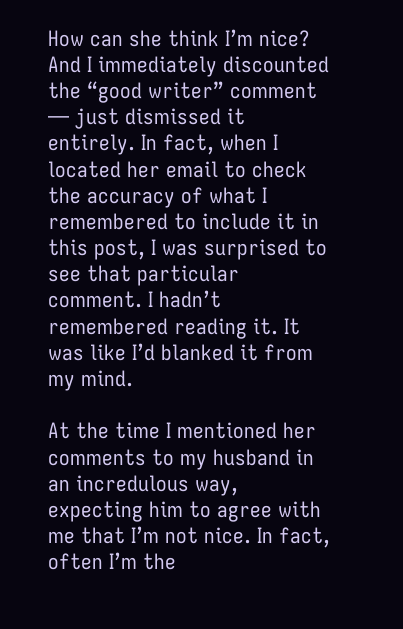How can she think I’m nice? And I immediately discounted the “good writer” comment — just dismissed it entirely. In fact, when I located her email to check the accuracy of what I remembered to include it in this post, I was surprised to see that particular comment. I hadn’t remembered reading it. It was like I’d blanked it from my mind.

At the time I mentioned her comments to my husband in an incredulous way, expecting him to agree with me that I’m not nice. In fact, often I’m the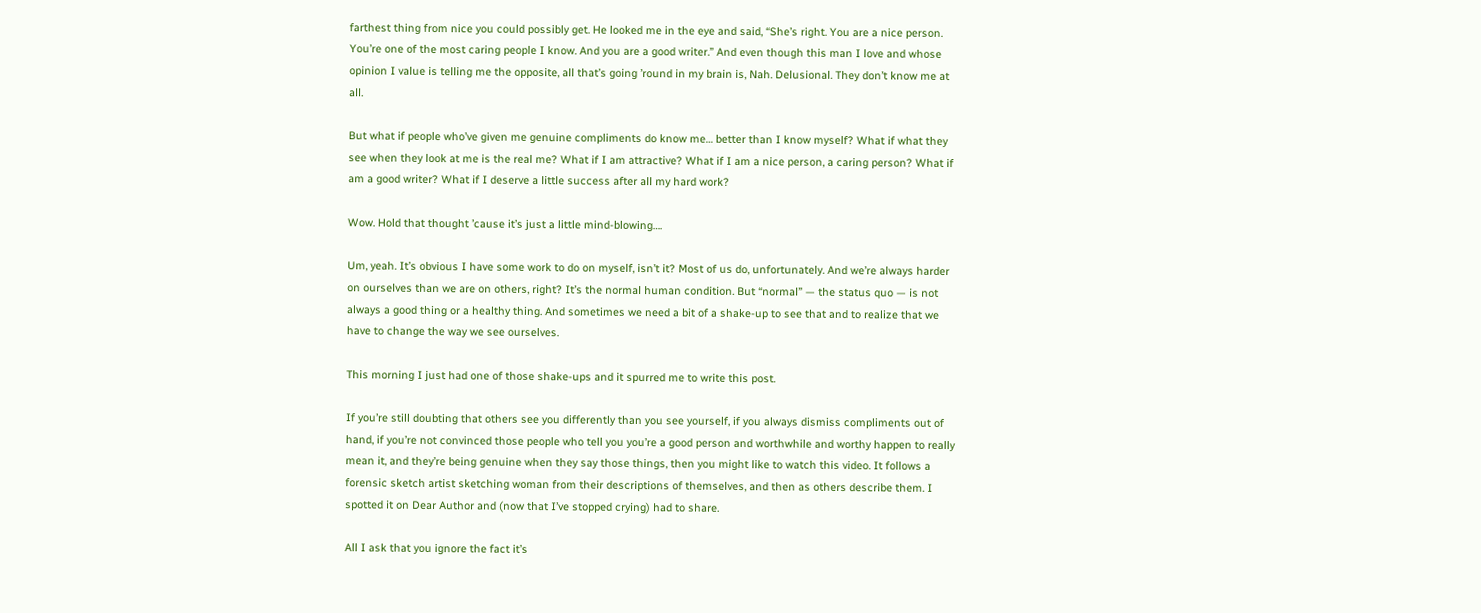farthest thing from nice you could possibly get. He looked me in the eye and said, “She’s right. You are a nice person. You’re one of the most caring people I know. And you are a good writer.” And even though this man I love and whose opinion I value is telling me the opposite, all that’s going ’round in my brain is, Nah. Delusional. They don’t know me at all.

But what if people who’ve given me genuine compliments do know me… better than I know myself? What if what they see when they look at me is the real me? What if I am attractive? What if I am a nice person, a caring person? What if am a good writer? What if I deserve a little success after all my hard work?

Wow. Hold that thought ’cause it’s just a little mind-blowing….

Um, yeah. It’s obvious I have some work to do on myself, isn’t it? Most of us do, unfortunately. And we’re always harder on ourselves than we are on others, right? It’s the normal human condition. But “normal” — the status quo — is not always a good thing or a healthy thing. And sometimes we need a bit of a shake-up to see that and to realize that we have to change the way we see ourselves.

This morning I just had one of those shake-ups and it spurred me to write this post.

If you’re still doubting that others see you differently than you see yourself, if you always dismiss compliments out of hand, if you’re not convinced those people who tell you you’re a good person and worthwhile and worthy happen to really mean it, and they’re being genuine when they say those things, then you might like to watch this video. It follows a forensic sketch artist sketching woman from their descriptions of themselves, and then as others describe them. I spotted it on Dear Author and (now that I’ve stopped crying) had to share.

All I ask that you ignore the fact it’s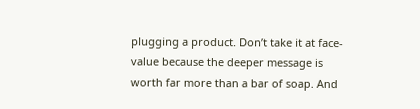plugging a product. Don’t take it at face-value because the deeper message is worth far more than a bar of soap. And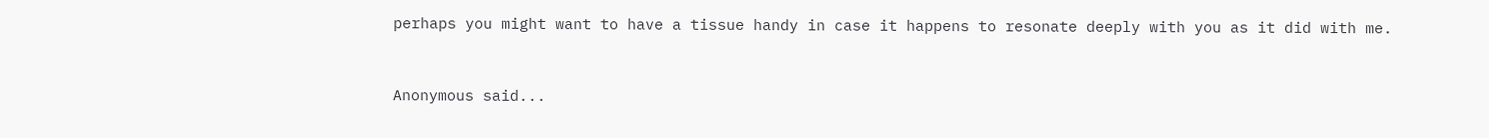perhaps you might want to have a tissue handy in case it happens to resonate deeply with you as it did with me.


Anonymous said...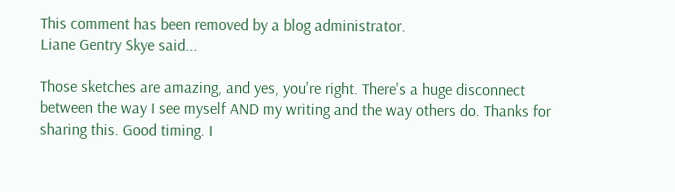This comment has been removed by a blog administrator.
Liane Gentry Skye said...

Those sketches are amazing, and yes, you're right. There's a huge disconnect between the way I see myself AND my writing and the way others do. Thanks for sharing this. Good timing. I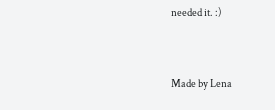needed it. :)


Made by Lena